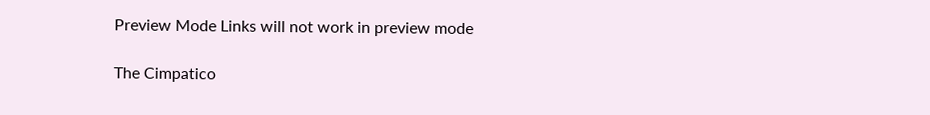Preview Mode Links will not work in preview mode

The Cimpatico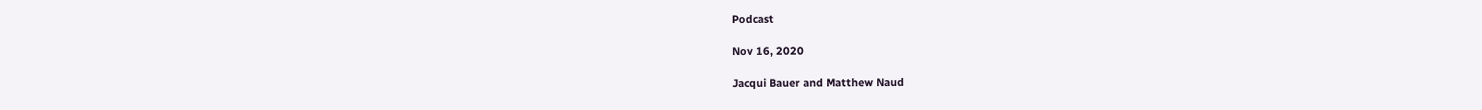Podcast

Nov 16, 2020

Jacqui Bauer and Matthew Naud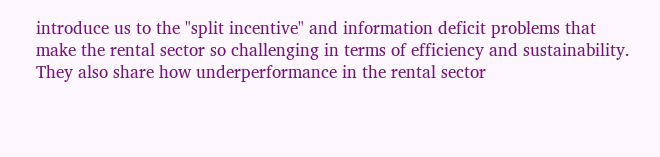introduce us to the "split incentive" and information deficit problems that make the rental sector so challenging in terms of efficiency and sustainability. They also share how underperformance in the rental sector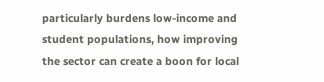particularly burdens low-income and student populations, how improving the sector can create a boon for local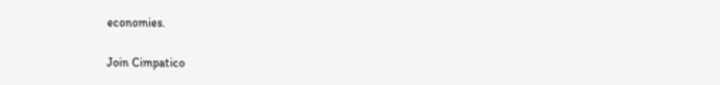economies.

Join Cimpatico